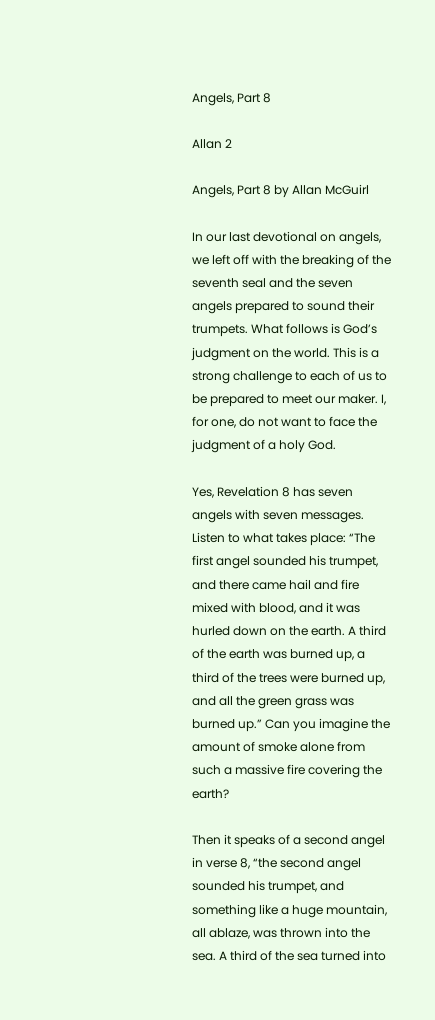Angels, Part 8

Allan 2

Angels, Part 8 by Allan McGuirl

In our last devotional on angels, we left off with the breaking of the seventh seal and the seven angels prepared to sound their trumpets. What follows is God’s judgment on the world. This is a strong challenge to each of us to be prepared to meet our maker. I, for one, do not want to face the judgment of a holy God.

Yes, Revelation 8 has seven angels with seven messages. Listen to what takes place: “The first angel sounded his trumpet, and there came hail and fire mixed with blood, and it was hurled down on the earth. A third of the earth was burned up, a third of the trees were burned up, and all the green grass was burned up.” Can you imagine the amount of smoke alone from such a massive fire covering the earth?

Then it speaks of a second angel in verse 8, “the second angel sounded his trumpet, and something like a huge mountain, all ablaze, was thrown into the sea. A third of the sea turned into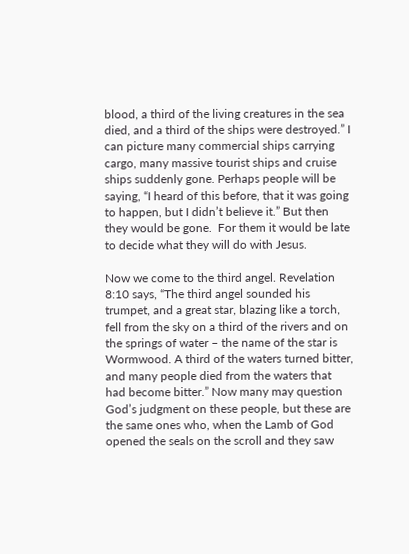blood, a third of the living creatures in the sea died, and a third of the ships were destroyed.” I can picture many commercial ships carrying cargo, many massive tourist ships and cruise ships suddenly gone. Perhaps people will be saying, “I heard of this before, that it was going to happen, but I didn’t believe it.” But then they would be gone.  For them it would be late to decide what they will do with Jesus.

Now we come to the third angel. Revelation 8:10 says, “The third angel sounded his trumpet, and a great star, blazing like a torch, fell from the sky on a third of the rivers and on the springs of water – the name of the star is Wormwood. A third of the waters turned bitter, and many people died from the waters that had become bitter.” Now many may question God’s judgment on these people, but these are the same ones who, when the Lamb of God opened the seals on the scroll and they saw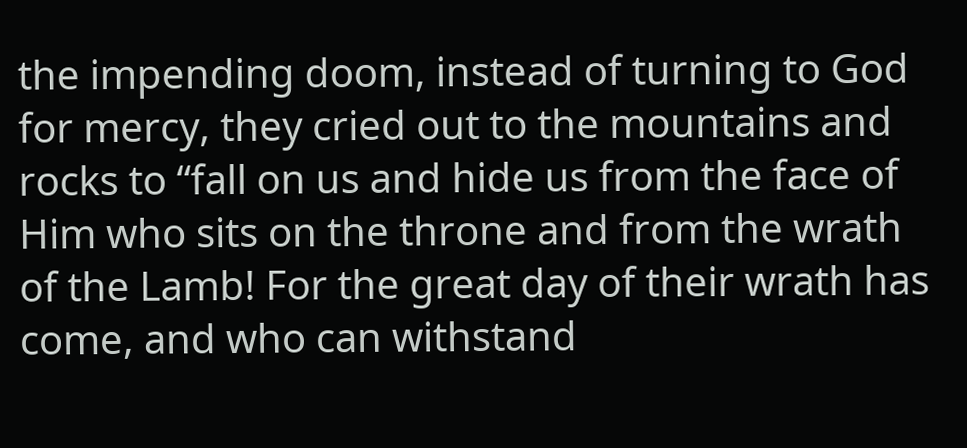the impending doom, instead of turning to God for mercy, they cried out to the mountains and rocks to “fall on us and hide us from the face of Him who sits on the throne and from the wrath of the Lamb! For the great day of their wrath has come, and who can withstand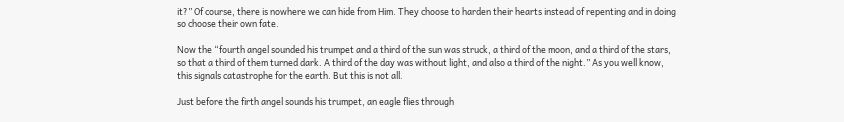it?” Of course, there is nowhere we can hide from Him. They choose to harden their hearts instead of repenting and in doing so choose their own fate.

Now the “fourth angel sounded his trumpet and a third of the sun was struck, a third of the moon, and a third of the stars, so that a third of them turned dark. A third of the day was without light, and also a third of the night.” As you well know, this signals catastrophe for the earth. But this is not all.

Just before the firth angel sounds his trumpet, an eagle flies through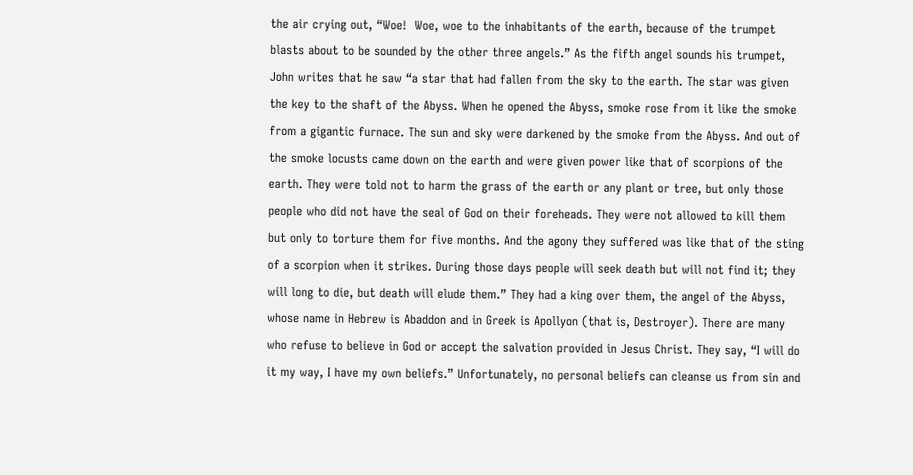the air crying out, “Woe!  Woe, woe to the inhabitants of the earth, because of the trumpet blasts about to be sounded by the other three angels.” As the fifth angel sounds his trumpet, John writes that he saw “a star that had fallen from the sky to the earth. The star was given the key to the shaft of the Abyss. When he opened the Abyss, smoke rose from it like the smoke from a gigantic furnace. The sun and sky were darkened by the smoke from the Abyss. And out of the smoke locusts came down on the earth and were given power like that of scorpions of the earth. They were told not to harm the grass of the earth or any plant or tree, but only those people who did not have the seal of God on their foreheads. They were not allowed to kill them but only to torture them for five months. And the agony they suffered was like that of the sting of a scorpion when it strikes. During those days people will seek death but will not find it; they will long to die, but death will elude them.” They had a king over them, the angel of the Abyss, whose name in Hebrew is Abaddon and in Greek is Apollyon (that is, Destroyer). There are many who refuse to believe in God or accept the salvation provided in Jesus Christ. They say, “I will do it my way, I have my own beliefs.” Unfortunately, no personal beliefs can cleanse us from sin and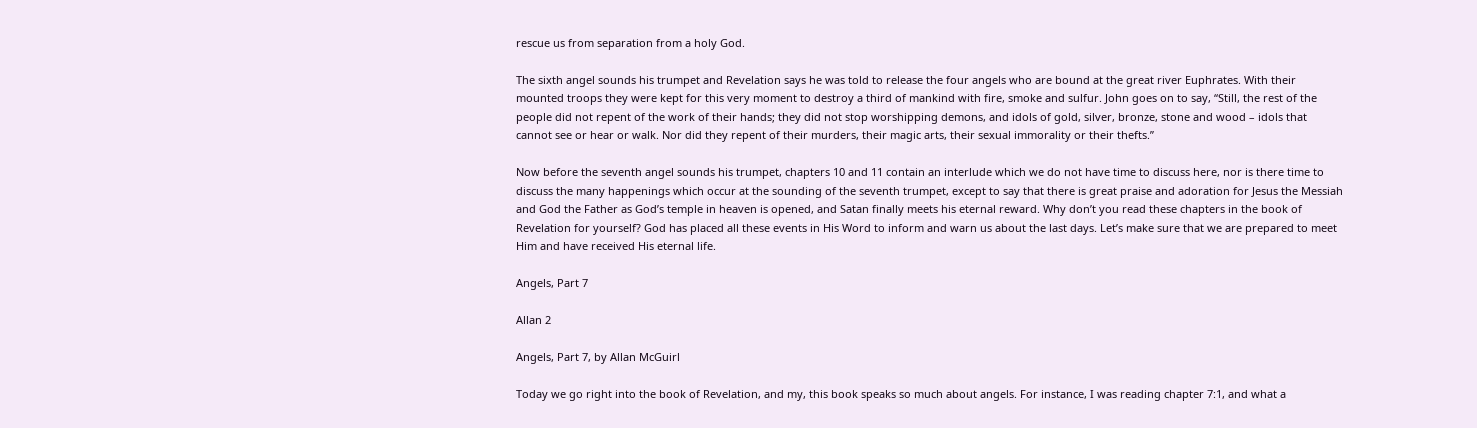rescue us from separation from a holy God.

The sixth angel sounds his trumpet and Revelation says he was told to release the four angels who are bound at the great river Euphrates. With their mounted troops they were kept for this very moment to destroy a third of mankind with fire, smoke and sulfur. John goes on to say, “Still, the rest of the people did not repent of the work of their hands; they did not stop worshipping demons, and idols of gold, silver, bronze, stone and wood – idols that cannot see or hear or walk. Nor did they repent of their murders, their magic arts, their sexual immorality or their thefts.”

Now before the seventh angel sounds his trumpet, chapters 10 and 11 contain an interlude which we do not have time to discuss here, nor is there time to discuss the many happenings which occur at the sounding of the seventh trumpet, except to say that there is great praise and adoration for Jesus the Messiah and God the Father as God’s temple in heaven is opened, and Satan finally meets his eternal reward. Why don’t you read these chapters in the book of Revelation for yourself? God has placed all these events in His Word to inform and warn us about the last days. Let’s make sure that we are prepared to meet Him and have received His eternal life.

Angels, Part 7

Allan 2

Angels, Part 7, by Allan McGuirl

Today we go right into the book of Revelation, and my, this book speaks so much about angels. For instance, I was reading chapter 7:1, and what a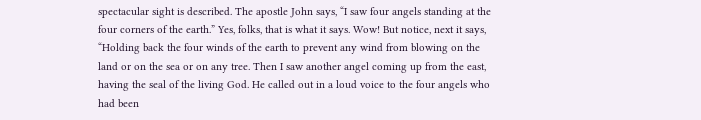spectacular sight is described. The apostle John says, “I saw four angels standing at the four corners of the earth.” Yes, folks, that is what it says. Wow! But notice, next it says, “Holding back the four winds of the earth to prevent any wind from blowing on the land or on the sea or on any tree. Then I saw another angel coming up from the east, having the seal of the living God. He called out in a loud voice to the four angels who had been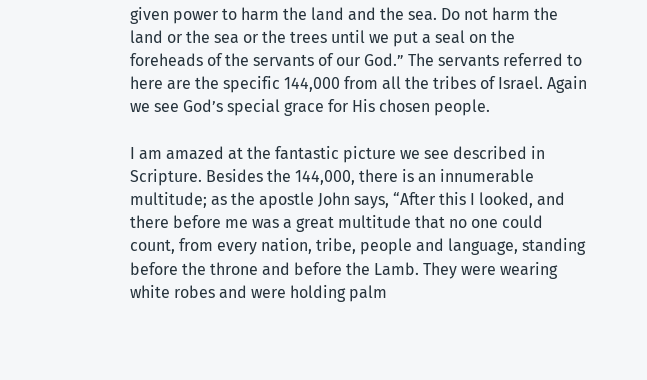given power to harm the land and the sea. Do not harm the land or the sea or the trees until we put a seal on the foreheads of the servants of our God.” The servants referred to here are the specific 144,000 from all the tribes of Israel. Again we see God’s special grace for His chosen people.

I am amazed at the fantastic picture we see described in Scripture. Besides the 144,000, there is an innumerable multitude; as the apostle John says, “After this I looked, and there before me was a great multitude that no one could count, from every nation, tribe, people and language, standing before the throne and before the Lamb. They were wearing white robes and were holding palm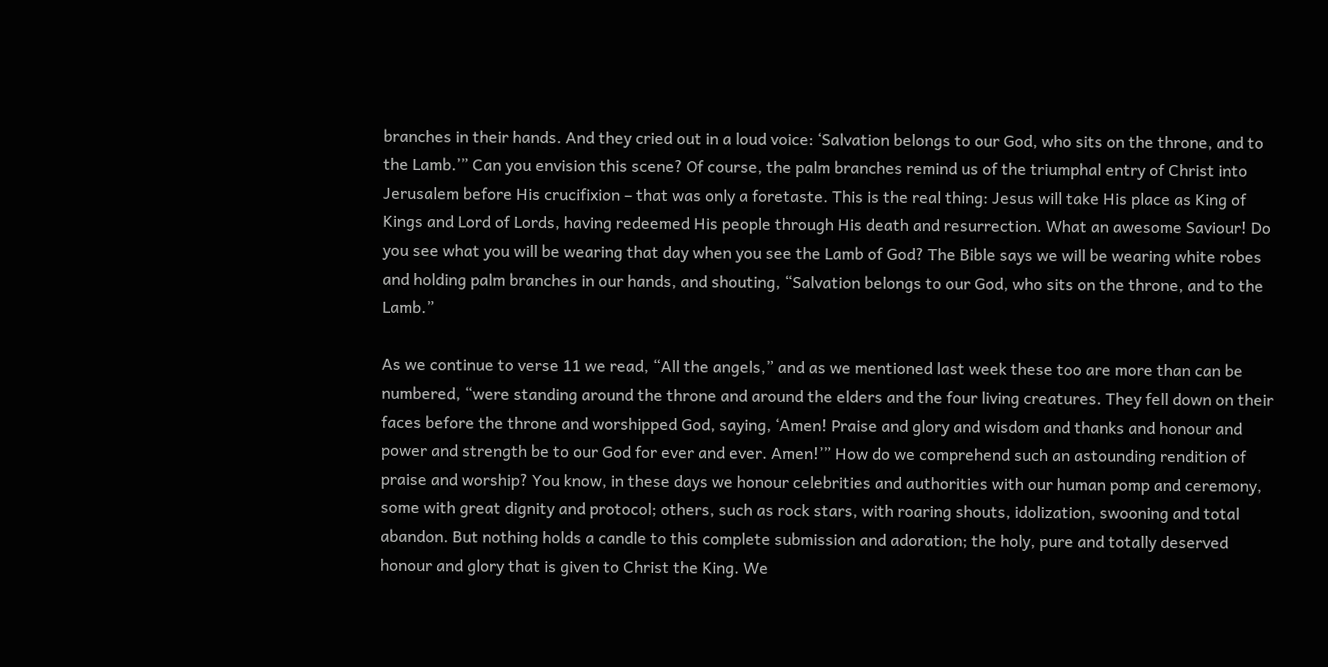branches in their hands. And they cried out in a loud voice: ‘Salvation belongs to our God, who sits on the throne, and to the Lamb.’” Can you envision this scene? Of course, the palm branches remind us of the triumphal entry of Christ into Jerusalem before His crucifixion – that was only a foretaste. This is the real thing: Jesus will take His place as King of Kings and Lord of Lords, having redeemed His people through His death and resurrection. What an awesome Saviour! Do you see what you will be wearing that day when you see the Lamb of God? The Bible says we will be wearing white robes and holding palm branches in our hands, and shouting, “Salvation belongs to our God, who sits on the throne, and to the Lamb.”

As we continue to verse 11 we read, “All the angels,” and as we mentioned last week these too are more than can be numbered, “were standing around the throne and around the elders and the four living creatures. They fell down on their faces before the throne and worshipped God, saying, ‘Amen! Praise and glory and wisdom and thanks and honour and power and strength be to our God for ever and ever. Amen!’” How do we comprehend such an astounding rendition of praise and worship? You know, in these days we honour celebrities and authorities with our human pomp and ceremony, some with great dignity and protocol; others, such as rock stars, with roaring shouts, idolization, swooning and total abandon. But nothing holds a candle to this complete submission and adoration; the holy, pure and totally deserved honour and glory that is given to Christ the King. We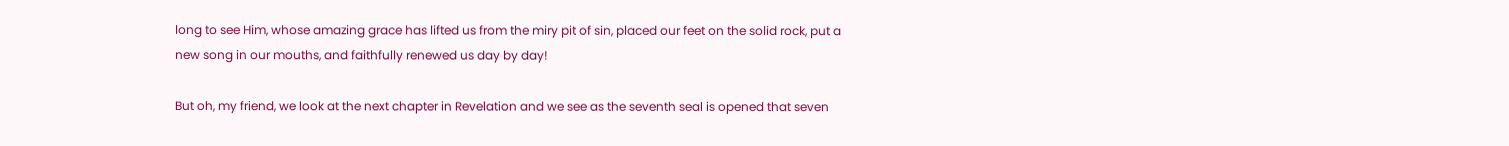long to see Him, whose amazing grace has lifted us from the miry pit of sin, placed our feet on the solid rock, put a new song in our mouths, and faithfully renewed us day by day!

But oh, my friend, we look at the next chapter in Revelation and we see as the seventh seal is opened that seven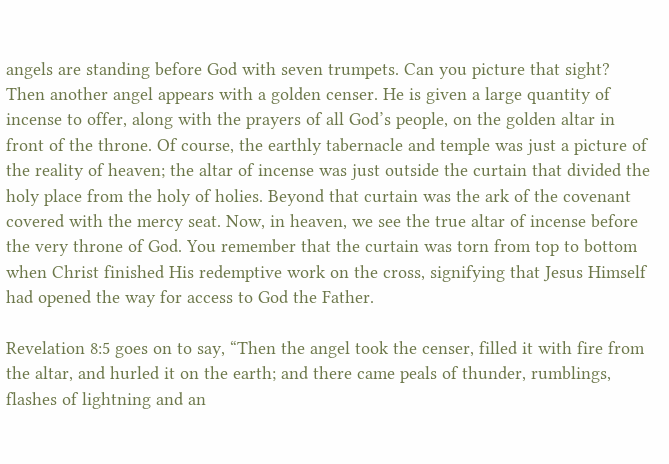angels are standing before God with seven trumpets. Can you picture that sight? Then another angel appears with a golden censer. He is given a large quantity of incense to offer, along with the prayers of all God’s people, on the golden altar in front of the throne. Of course, the earthly tabernacle and temple was just a picture of the reality of heaven; the altar of incense was just outside the curtain that divided the holy place from the holy of holies. Beyond that curtain was the ark of the covenant covered with the mercy seat. Now, in heaven, we see the true altar of incense before the very throne of God. You remember that the curtain was torn from top to bottom when Christ finished His redemptive work on the cross, signifying that Jesus Himself had opened the way for access to God the Father.

Revelation 8:5 goes on to say, “Then the angel took the censer, filled it with fire from the altar, and hurled it on the earth; and there came peals of thunder, rumblings, flashes of lightning and an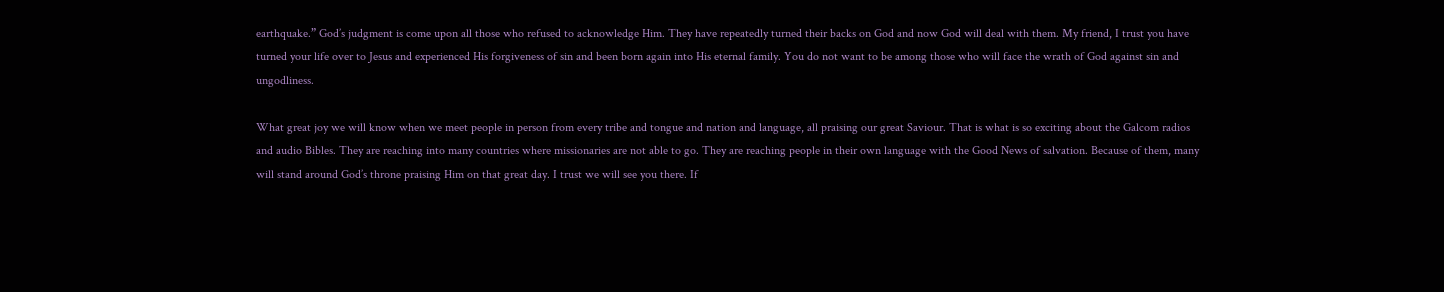earthquake.” God’s judgment is come upon all those who refused to acknowledge Him. They have repeatedly turned their backs on God and now God will deal with them. My friend, I trust you have turned your life over to Jesus and experienced His forgiveness of sin and been born again into His eternal family. You do not want to be among those who will face the wrath of God against sin and ungodliness.

What great joy we will know when we meet people in person from every tribe and tongue and nation and language, all praising our great Saviour. That is what is so exciting about the Galcom radios and audio Bibles. They are reaching into many countries where missionaries are not able to go. They are reaching people in their own language with the Good News of salvation. Because of them, many will stand around God’s throne praising Him on that great day. I trust we will see you there. If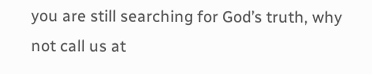you are still searching for God’s truth, why not call us at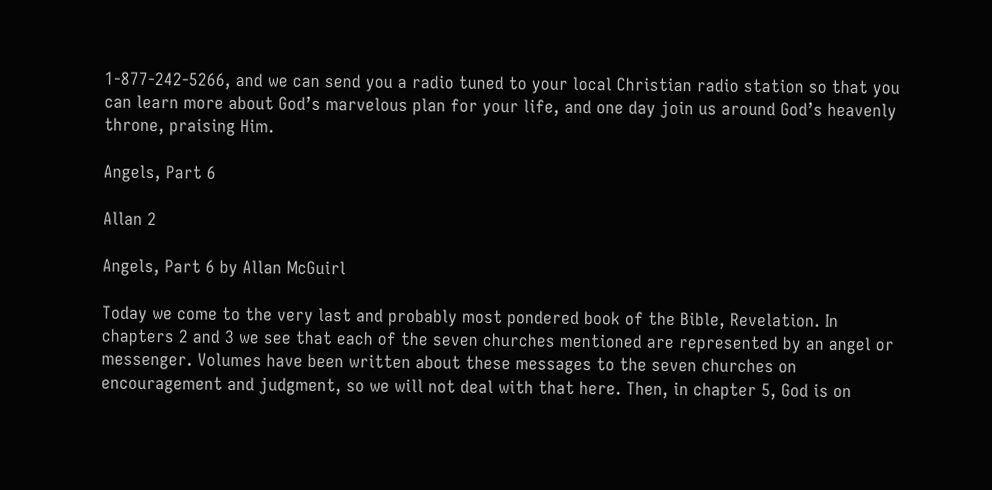1-877-242-5266, and we can send you a radio tuned to your local Christian radio station so that you can learn more about God’s marvelous plan for your life, and one day join us around God’s heavenly throne, praising Him.

Angels, Part 6

Allan 2

Angels, Part 6 by Allan McGuirl

Today we come to the very last and probably most pondered book of the Bible, Revelation. In chapters 2 and 3 we see that each of the seven churches mentioned are represented by an angel or messenger. Volumes have been written about these messages to the seven churches on encouragement and judgment, so we will not deal with that here. Then, in chapter 5, God is on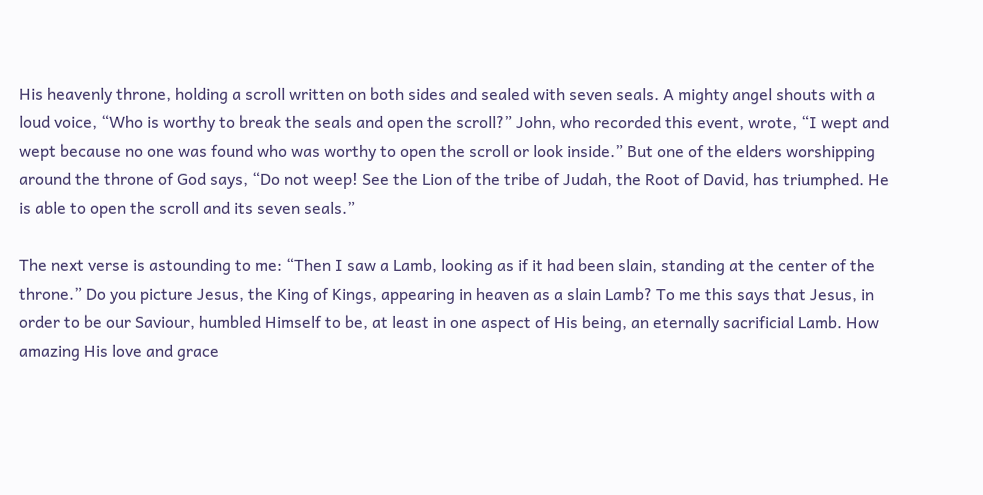His heavenly throne, holding a scroll written on both sides and sealed with seven seals. A mighty angel shouts with a loud voice, “Who is worthy to break the seals and open the scroll?” John, who recorded this event, wrote, “I wept and wept because no one was found who was worthy to open the scroll or look inside.” But one of the elders worshipping around the throne of God says, “Do not weep! See the Lion of the tribe of Judah, the Root of David, has triumphed. He is able to open the scroll and its seven seals.”

The next verse is astounding to me: “Then I saw a Lamb, looking as if it had been slain, standing at the center of the throne.” Do you picture Jesus, the King of Kings, appearing in heaven as a slain Lamb? To me this says that Jesus, in order to be our Saviour, humbled Himself to be, at least in one aspect of His being, an eternally sacrificial Lamb. How amazing His love and grace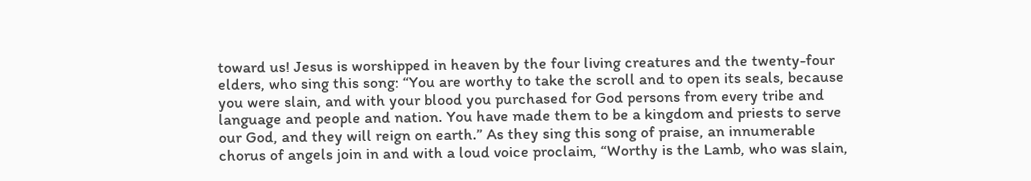toward us! Jesus is worshipped in heaven by the four living creatures and the twenty-four elders, who sing this song: “You are worthy to take the scroll and to open its seals, because you were slain, and with your blood you purchased for God persons from every tribe and language and people and nation. You have made them to be a kingdom and priests to serve our God, and they will reign on earth.” As they sing this song of praise, an innumerable chorus of angels join in and with a loud voice proclaim, “Worthy is the Lamb, who was slain,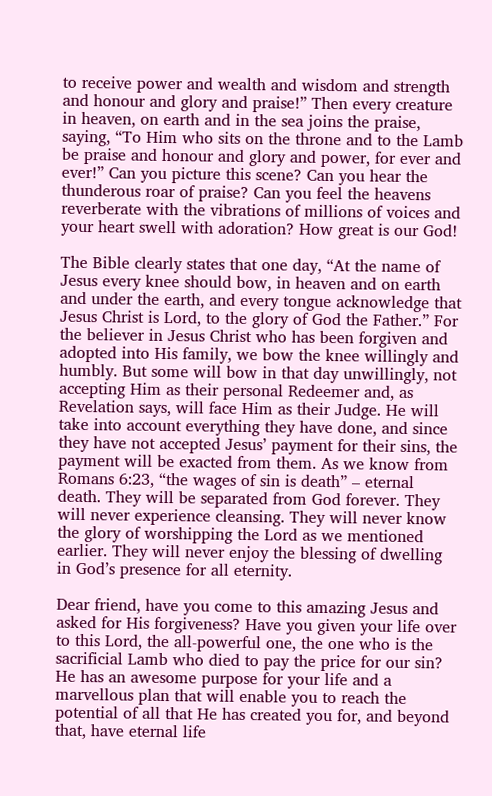to receive power and wealth and wisdom and strength and honour and glory and praise!” Then every creature in heaven, on earth and in the sea joins the praise, saying, “To Him who sits on the throne and to the Lamb be praise and honour and glory and power, for ever and ever!” Can you picture this scene? Can you hear the thunderous roar of praise? Can you feel the heavens reverberate with the vibrations of millions of voices and your heart swell with adoration? How great is our God!

The Bible clearly states that one day, “At the name of Jesus every knee should bow, in heaven and on earth and under the earth, and every tongue acknowledge that Jesus Christ is Lord, to the glory of God the Father.” For the believer in Jesus Christ who has been forgiven and adopted into His family, we bow the knee willingly and humbly. But some will bow in that day unwillingly, not accepting Him as their personal Redeemer and, as Revelation says, will face Him as their Judge. He will take into account everything they have done, and since they have not accepted Jesus’ payment for their sins, the payment will be exacted from them. As we know from Romans 6:23, “the wages of sin is death” – eternal death. They will be separated from God forever. They will never experience cleansing. They will never know the glory of worshipping the Lord as we mentioned earlier. They will never enjoy the blessing of dwelling in God’s presence for all eternity.

Dear friend, have you come to this amazing Jesus and asked for His forgiveness? Have you given your life over to this Lord, the all-powerful one, the one who is the sacrificial Lamb who died to pay the price for our sin? He has an awesome purpose for your life and a marvellous plan that will enable you to reach the potential of all that He has created you for, and beyond that, have eternal life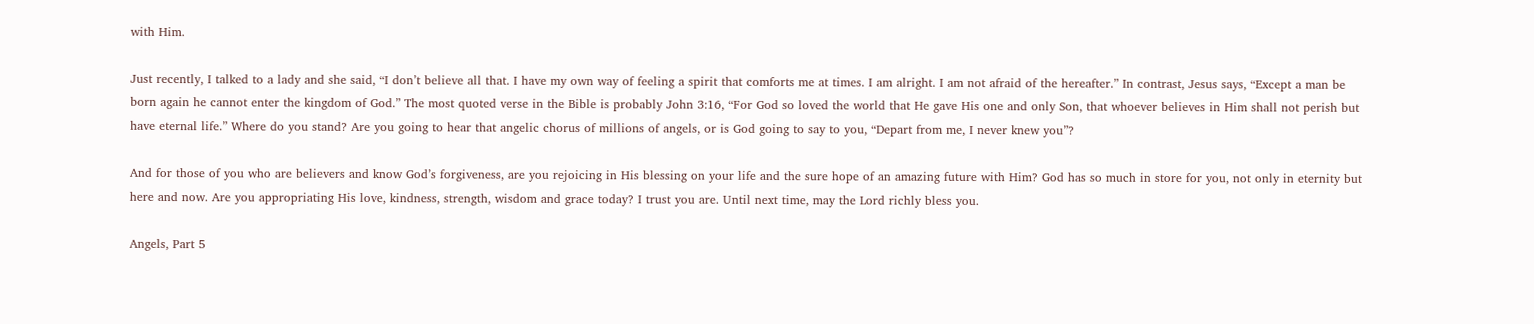with Him.

Just recently, I talked to a lady and she said, “I don’t believe all that. I have my own way of feeling a spirit that comforts me at times. I am alright. I am not afraid of the hereafter.” In contrast, Jesus says, “Except a man be born again he cannot enter the kingdom of God.” The most quoted verse in the Bible is probably John 3:16, “For God so loved the world that He gave His one and only Son, that whoever believes in Him shall not perish but have eternal life.” Where do you stand? Are you going to hear that angelic chorus of millions of angels, or is God going to say to you, “Depart from me, I never knew you”?

And for those of you who are believers and know God’s forgiveness, are you rejoicing in His blessing on your life and the sure hope of an amazing future with Him? God has so much in store for you, not only in eternity but here and now. Are you appropriating His love, kindness, strength, wisdom and grace today? I trust you are. Until next time, may the Lord richly bless you.

Angels, Part 5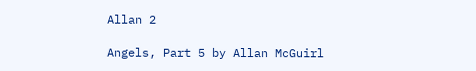Allan 2

Angels, Part 5 by Allan McGuirl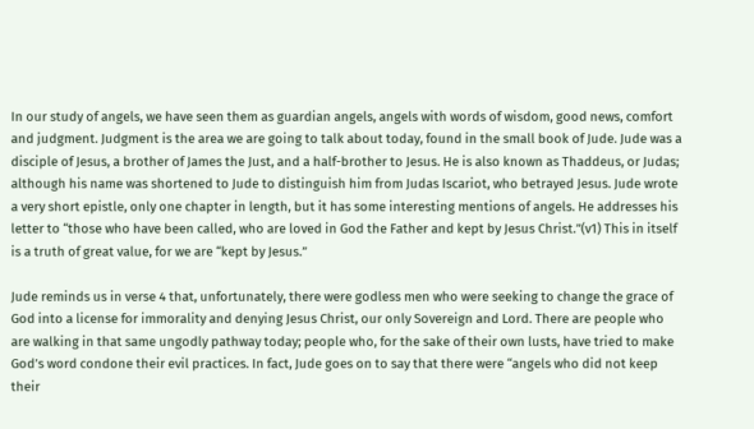In our study of angels, we have seen them as guardian angels, angels with words of wisdom, good news, comfort and judgment. Judgment is the area we are going to talk about today, found in the small book of Jude. Jude was a disciple of Jesus, a brother of James the Just, and a half-brother to Jesus. He is also known as Thaddeus, or Judas; although his name was shortened to Jude to distinguish him from Judas Iscariot, who betrayed Jesus. Jude wrote a very short epistle, only one chapter in length, but it has some interesting mentions of angels. He addresses his letter to “those who have been called, who are loved in God the Father and kept by Jesus Christ.”(v1) This in itself is a truth of great value, for we are “kept by Jesus.”

Jude reminds us in verse 4 that, unfortunately, there were godless men who were seeking to change the grace of God into a license for immorality and denying Jesus Christ, our only Sovereign and Lord. There are people who are walking in that same ungodly pathway today; people who, for the sake of their own lusts, have tried to make God’s word condone their evil practices. In fact, Jude goes on to say that there were “angels who did not keep their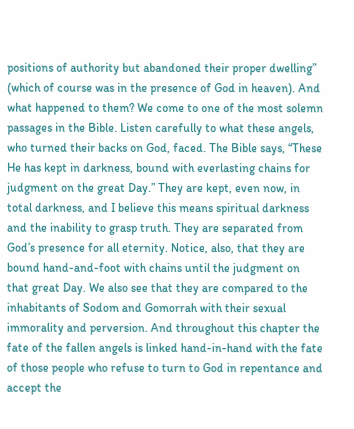positions of authority but abandoned their proper dwelling” (which of course was in the presence of God in heaven). And what happened to them? We come to one of the most solemn passages in the Bible. Listen carefully to what these angels, who turned their backs on God, faced. The Bible says, “These He has kept in darkness, bound with everlasting chains for judgment on the great Day.” They are kept, even now, in total darkness, and I believe this means spiritual darkness and the inability to grasp truth. They are separated from God’s presence for all eternity. Notice, also, that they are bound hand-and-foot with chains until the judgment on that great Day. We also see that they are compared to the inhabitants of Sodom and Gomorrah with their sexual immorality and perversion. And throughout this chapter the fate of the fallen angels is linked hand-in-hand with the fate of those people who refuse to turn to God in repentance and accept the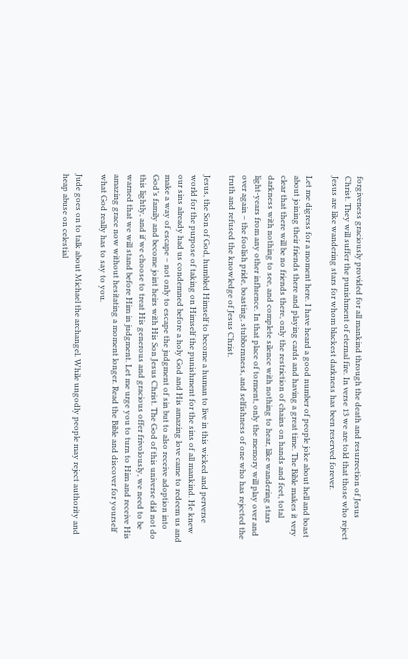forgiveness graciously provided for all mankind through the death and resurrection of Jesus Christ. They will suffer the punishment of eternal fire. In verse 13 we are told that those who reject Jesus are like wandering stars for whom blackest darkness has been reserved forever.

Let me digress for a moment here. I have heard a good number of people joke about hell and boast about joining their friends there and playing cards and having a great time. The Bible makes it very clear that there will be no friends there, only the restriction of chains on hands and feet, total darkness with nothing to see, and complete silence with nothing to hear, like wandering stars light-years from any other influence. In that place of torment, only the memory will play over and over again – the foolish pride, boasting, stubbornness, and selfishness of one who has rejected the truth and refused the knowledge of Jesus Christ.

Jesus, the Son of God, humbled Himself to become a human to live in this wicked and perverse world for the purpose of taking on Himself the punishment for the sins of all mankind. He knew our sins already had us condemned before a holy God and His amazing love came to redeem us and make a way of escape – not only to escape the judgment of sin but to also receive adoption into God’s family and become joint heirs with His Son Jesus Christ. The God of this universe did not do this lightly, and if we choose to treat His generous and gracious offer frivolously, we need to be warned that we will stand before Him in judgment. Let me urge you to turn to Him and receive His amazing grace now without hesitating a moment longer. Read the Bible and discover for yourself what God really has to say to you.

Jude goes on to talk about Michael the archangel. While ungodly people may reject authority and heap abuse on celestial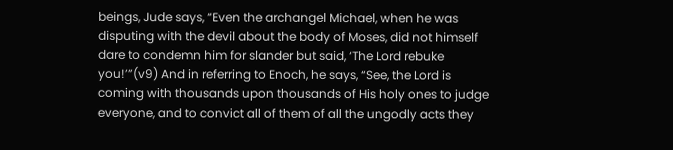beings, Jude says, “Even the archangel Michael, when he was disputing with the devil about the body of Moses, did not himself dare to condemn him for slander but said, ‘The Lord rebuke you!’”(v9) And in referring to Enoch, he says, “See, the Lord is coming with thousands upon thousands of His holy ones to judge everyone, and to convict all of them of all the ungodly acts they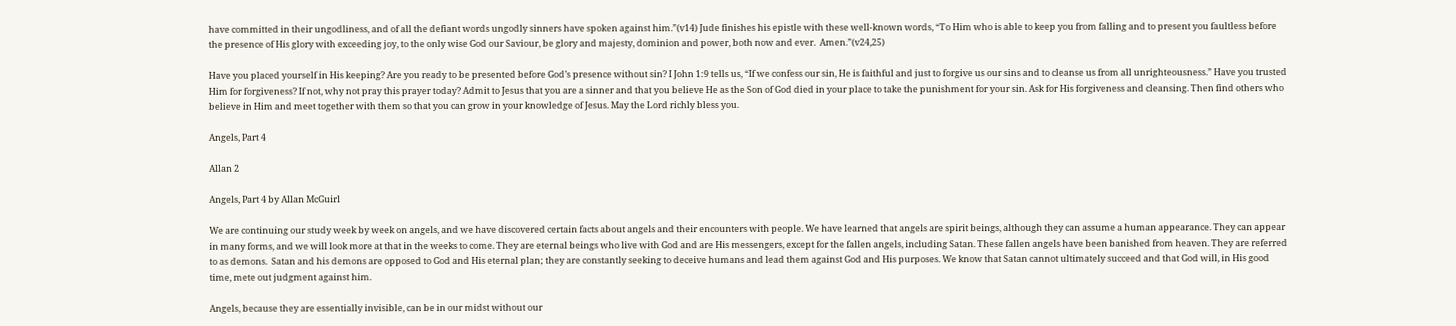have committed in their ungodliness, and of all the defiant words ungodly sinners have spoken against him.”(v14) Jude finishes his epistle with these well-known words, “To Him who is able to keep you from falling and to present you faultless before the presence of His glory with exceeding joy, to the only wise God our Saviour, be glory and majesty, dominion and power, both now and ever.  Amen.”(v24,25)

Have you placed yourself in His keeping? Are you ready to be presented before God’s presence without sin? I John 1:9 tells us, “If we confess our sin, He is faithful and just to forgive us our sins and to cleanse us from all unrighteousness.” Have you trusted Him for forgiveness? If not, why not pray this prayer today? Admit to Jesus that you are a sinner and that you believe He as the Son of God died in your place to take the punishment for your sin. Ask for His forgiveness and cleansing. Then find others who believe in Him and meet together with them so that you can grow in your knowledge of Jesus. May the Lord richly bless you.

Angels, Part 4

Allan 2

Angels, Part 4 by Allan McGuirl

We are continuing our study week by week on angels, and we have discovered certain facts about angels and their encounters with people. We have learned that angels are spirit beings, although they can assume a human appearance. They can appear in many forms, and we will look more at that in the weeks to come. They are eternal beings who live with God and are His messengers, except for the fallen angels, including Satan. These fallen angels have been banished from heaven. They are referred to as demons.  Satan and his demons are opposed to God and His eternal plan; they are constantly seeking to deceive humans and lead them against God and His purposes. We know that Satan cannot ultimately succeed and that God will, in His good time, mete out judgment against him.

Angels, because they are essentially invisible, can be in our midst without our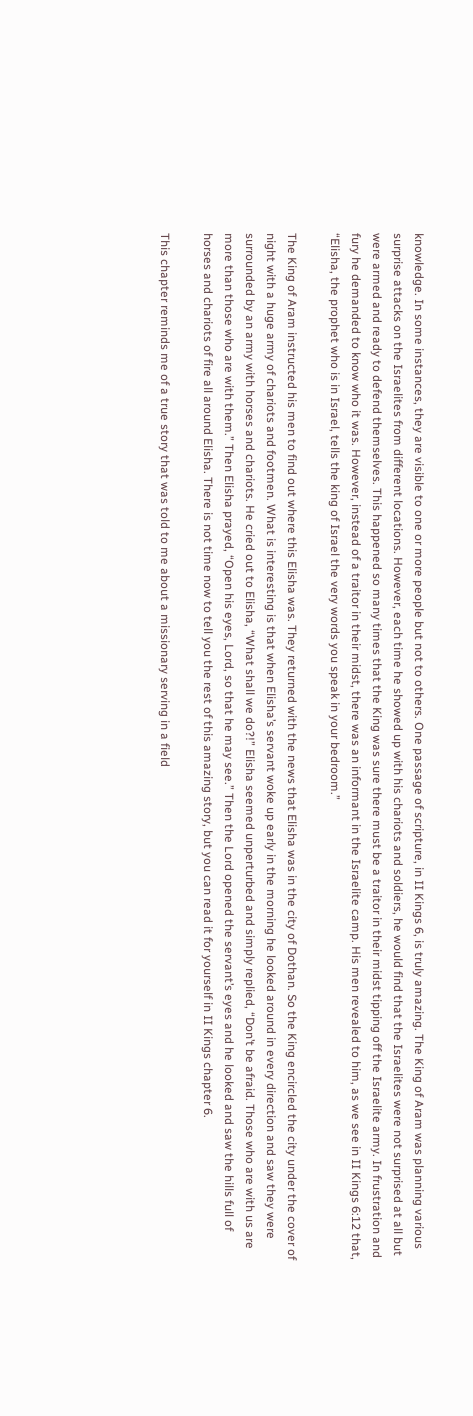knowledge. In some instances, they are visible to one or more people but not to others. One passage of scripture, in II Kings 6, is truly amazing. The King of Aram was planning various surprise attacks on the Israelites from different locations. However, each time he showed up with his chariots and soldiers, he would find that the Israelites were not surprised at all but were armed and ready to defend themselves. This happened so many times that the King was sure there must be a traitor in their midst tipping off the Israelite army. In frustration and fury he demanded to know who it was. However, instead of a traitor in their midst, there was an informant in the Israelite camp. His men revealed to him, as we see in II Kings 6:12 that, “Elisha, the prophet who is in Israel, tells the king of Israel the very words you speak in your bedroom.”

The King of Aram instructed his men to find out where this Elisha was. They returned with the news that Elisha was in the city of Dothan. So the King encircled the city under the cover of night with a huge army of chariots and footmen. What is interesting is that when Elisha’s servant woke up early in the morning he looked around in every direction and saw they were surrounded by an army with horses and chariots. He cried out to Elisha, “What shall we do?!” Elisha seemed unperturbed and simply replied, “Don’t be afraid. Those who are with us are more than those who are with them.” Then Elisha prayed, “Open his eyes, Lord, so that he may see.” Then the Lord opened the servant’s eyes and he looked and saw the hills full of horses and chariots of fire all around Elisha. There is not time now to tell you the rest of this amazing story, but you can read it for yourself in II Kings chapter 6.

This chapter reminds me of a true story that was told to me about a missionary serving in a field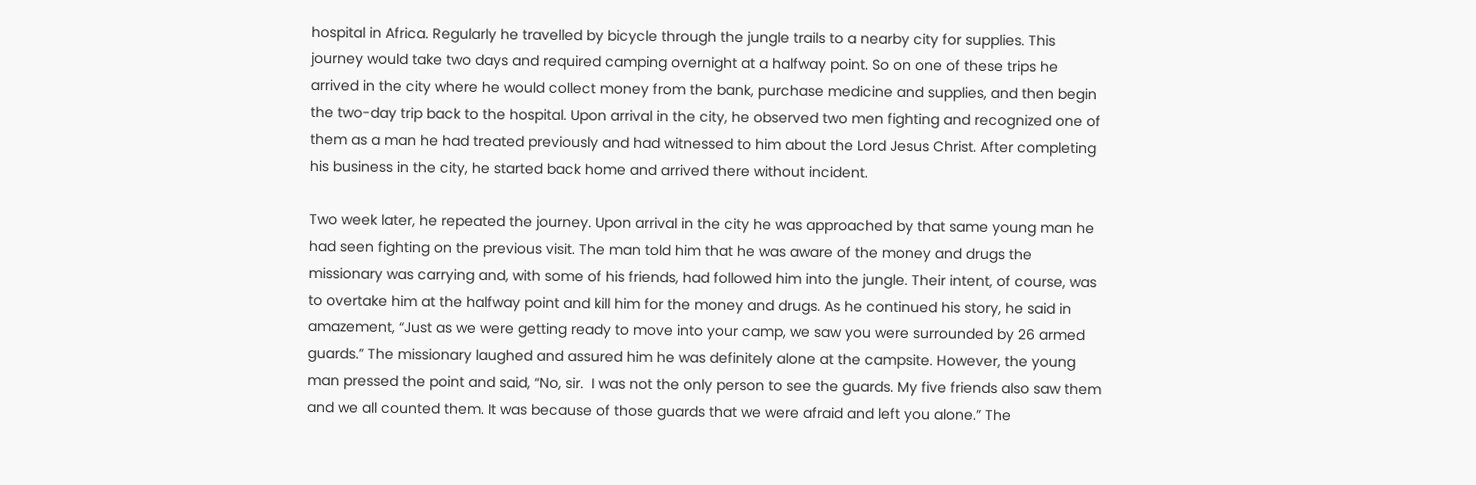hospital in Africa. Regularly he travelled by bicycle through the jungle trails to a nearby city for supplies. This journey would take two days and required camping overnight at a halfway point. So on one of these trips he arrived in the city where he would collect money from the bank, purchase medicine and supplies, and then begin the two-day trip back to the hospital. Upon arrival in the city, he observed two men fighting and recognized one of them as a man he had treated previously and had witnessed to him about the Lord Jesus Christ. After completing his business in the city, he started back home and arrived there without incident.

Two week later, he repeated the journey. Upon arrival in the city he was approached by that same young man he had seen fighting on the previous visit. The man told him that he was aware of the money and drugs the missionary was carrying and, with some of his friends, had followed him into the jungle. Their intent, of course, was to overtake him at the halfway point and kill him for the money and drugs. As he continued his story, he said in amazement, “Just as we were getting ready to move into your camp, we saw you were surrounded by 26 armed guards.” The missionary laughed and assured him he was definitely alone at the campsite. However, the young man pressed the point and said, “No, sir.  I was not the only person to see the guards. My five friends also saw them and we all counted them. It was because of those guards that we were afraid and left you alone.” The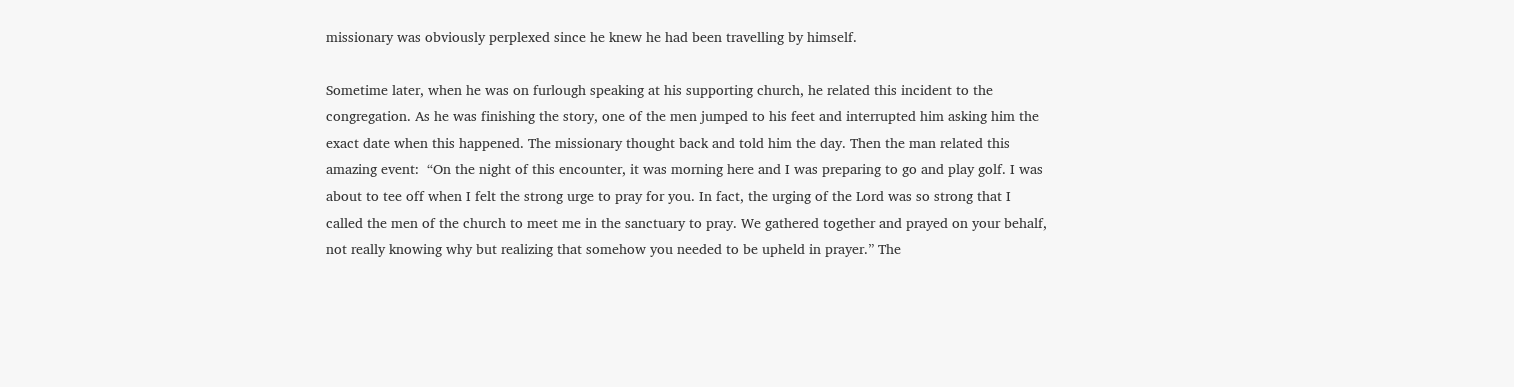missionary was obviously perplexed since he knew he had been travelling by himself.

Sometime later, when he was on furlough speaking at his supporting church, he related this incident to the congregation. As he was finishing the story, one of the men jumped to his feet and interrupted him asking him the exact date when this happened. The missionary thought back and told him the day. Then the man related this amazing event:  “On the night of this encounter, it was morning here and I was preparing to go and play golf. I was about to tee off when I felt the strong urge to pray for you. In fact, the urging of the Lord was so strong that I called the men of the church to meet me in the sanctuary to pray. We gathered together and prayed on your behalf, not really knowing why but realizing that somehow you needed to be upheld in prayer.” The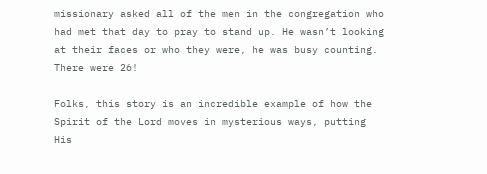missionary asked all of the men in the congregation who had met that day to pray to stand up. He wasn’t looking at their faces or who they were, he was busy counting. There were 26!

Folks, this story is an incredible example of how the Spirit of the Lord moves in mysterious ways, putting His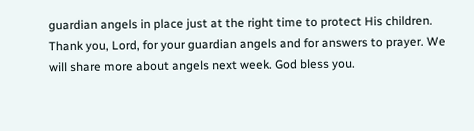guardian angels in place just at the right time to protect His children. Thank you, Lord, for your guardian angels and for answers to prayer. We will share more about angels next week. God bless you.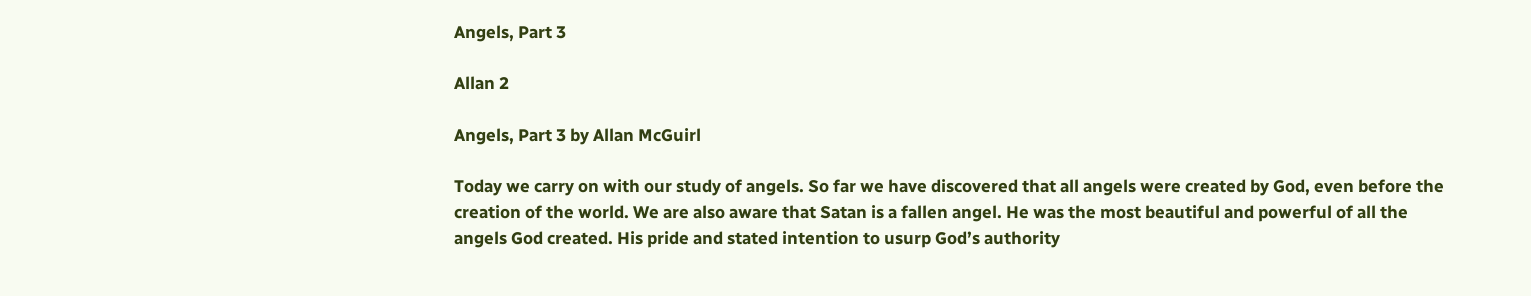Angels, Part 3

Allan 2

Angels, Part 3 by Allan McGuirl

Today we carry on with our study of angels. So far we have discovered that all angels were created by God, even before the creation of the world. We are also aware that Satan is a fallen angel. He was the most beautiful and powerful of all the angels God created. His pride and stated intention to usurp God’s authority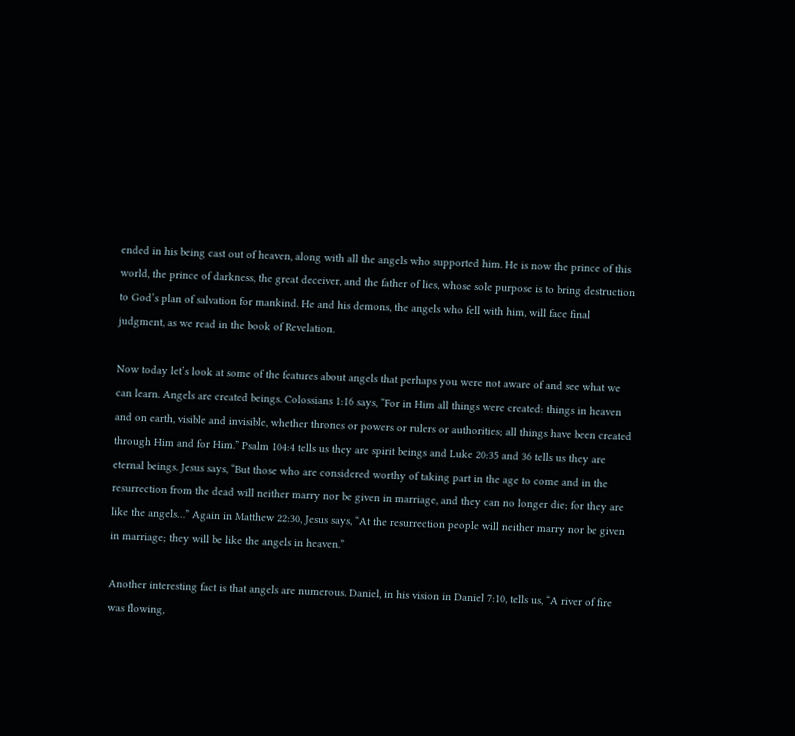ended in his being cast out of heaven, along with all the angels who supported him. He is now the prince of this world, the prince of darkness, the great deceiver, and the father of lies, whose sole purpose is to bring destruction to God’s plan of salvation for mankind. He and his demons, the angels who fell with him, will face final judgment, as we read in the book of Revelation.

Now today let’s look at some of the features about angels that perhaps you were not aware of and see what we can learn. Angels are created beings. Colossians 1:16 says, “For in Him all things were created: things in heaven and on earth, visible and invisible, whether thrones or powers or rulers or authorities; all things have been created through Him and for Him.” Psalm 104:4 tells us they are spirit beings and Luke 20:35 and 36 tells us they are eternal beings. Jesus says, “But those who are considered worthy of taking part in the age to come and in the resurrection from the dead will neither marry nor be given in marriage, and they can no longer die; for they are like the angels…” Again in Matthew 22:30, Jesus says, “At the resurrection people will neither marry nor be given in marriage; they will be like the angels in heaven.”

Another interesting fact is that angels are numerous. Daniel, in his vision in Daniel 7:10, tells us, “A river of fire was flowing,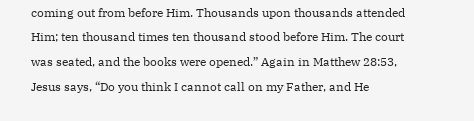coming out from before Him. Thousands upon thousands attended Him; ten thousand times ten thousand stood before Him. The court was seated, and the books were opened.” Again in Matthew 28:53, Jesus says, “Do you think I cannot call on my Father, and He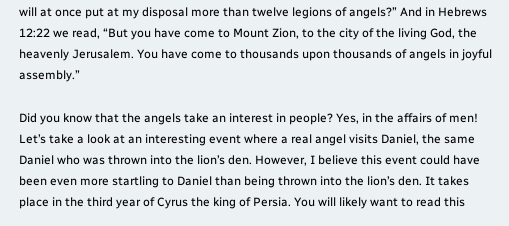will at once put at my disposal more than twelve legions of angels?” And in Hebrews 12:22 we read, “But you have come to Mount Zion, to the city of the living God, the heavenly Jerusalem. You have come to thousands upon thousands of angels in joyful assembly.”

Did you know that the angels take an interest in people? Yes, in the affairs of men! Let’s take a look at an interesting event where a real angel visits Daniel, the same Daniel who was thrown into the lion’s den. However, I believe this event could have been even more startling to Daniel than being thrown into the lion’s den. It takes place in the third year of Cyrus the king of Persia. You will likely want to read this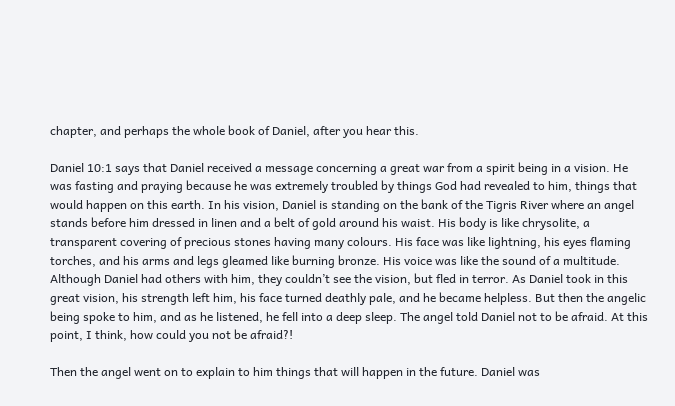chapter, and perhaps the whole book of Daniel, after you hear this.

Daniel 10:1 says that Daniel received a message concerning a great war from a spirit being in a vision. He was fasting and praying because he was extremely troubled by things God had revealed to him, things that would happen on this earth. In his vision, Daniel is standing on the bank of the Tigris River where an angel stands before him dressed in linen and a belt of gold around his waist. His body is like chrysolite, a transparent covering of precious stones having many colours. His face was like lightning, his eyes flaming torches, and his arms and legs gleamed like burning bronze. His voice was like the sound of a multitude. Although Daniel had others with him, they couldn’t see the vision, but fled in terror. As Daniel took in this great vision, his strength left him, his face turned deathly pale, and he became helpless. But then the angelic being spoke to him, and as he listened, he fell into a deep sleep. The angel told Daniel not to be afraid. At this point, I think, how could you not be afraid?!

Then the angel went on to explain to him things that will happen in the future. Daniel was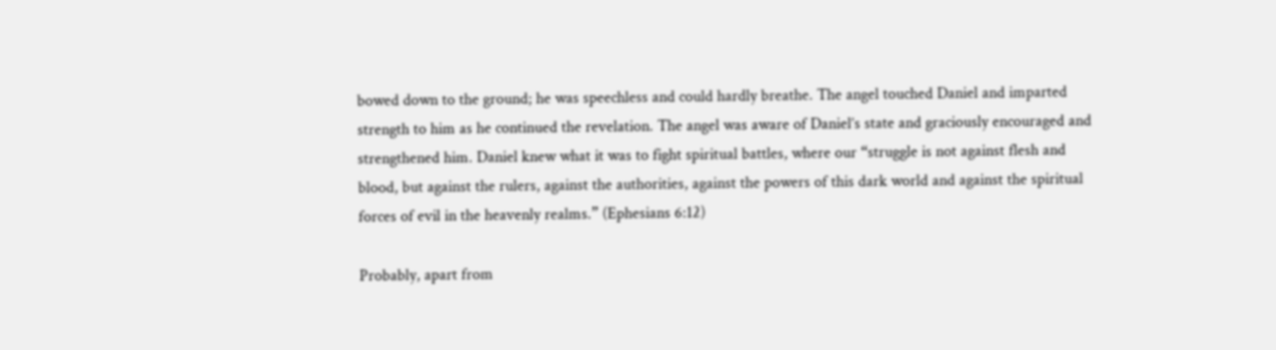bowed down to the ground; he was speechless and could hardly breathe. The angel touched Daniel and imparted strength to him as he continued the revelation. The angel was aware of Daniel’s state and graciously encouraged and strengthened him. Daniel knew what it was to fight spiritual battles, where our “struggle is not against flesh and blood, but against the rulers, against the authorities, against the powers of this dark world and against the spiritual forces of evil in the heavenly realms.” (Ephesians 6:12)

Probably, apart from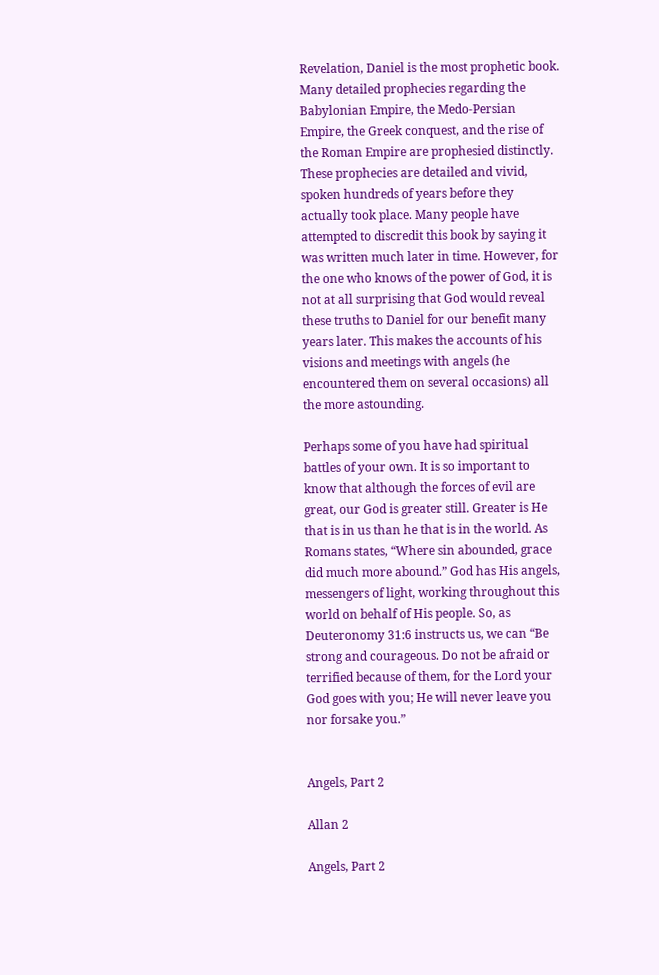Revelation, Daniel is the most prophetic book. Many detailed prophecies regarding the Babylonian Empire, the Medo-Persian Empire, the Greek conquest, and the rise of the Roman Empire are prophesied distinctly. These prophecies are detailed and vivid, spoken hundreds of years before they actually took place. Many people have attempted to discredit this book by saying it was written much later in time. However, for the one who knows of the power of God, it is not at all surprising that God would reveal these truths to Daniel for our benefit many years later. This makes the accounts of his visions and meetings with angels (he encountered them on several occasions) all the more astounding.

Perhaps some of you have had spiritual battles of your own. It is so important to know that although the forces of evil are great, our God is greater still. Greater is He that is in us than he that is in the world. As Romans states, “Where sin abounded, grace did much more abound.” God has His angels, messengers of light, working throughout this world on behalf of His people. So, as Deuteronomy 31:6 instructs us, we can “Be strong and courageous. Do not be afraid or terrified because of them, for the Lord your God goes with you; He will never leave you nor forsake you.”


Angels, Part 2

Allan 2

Angels, Part 2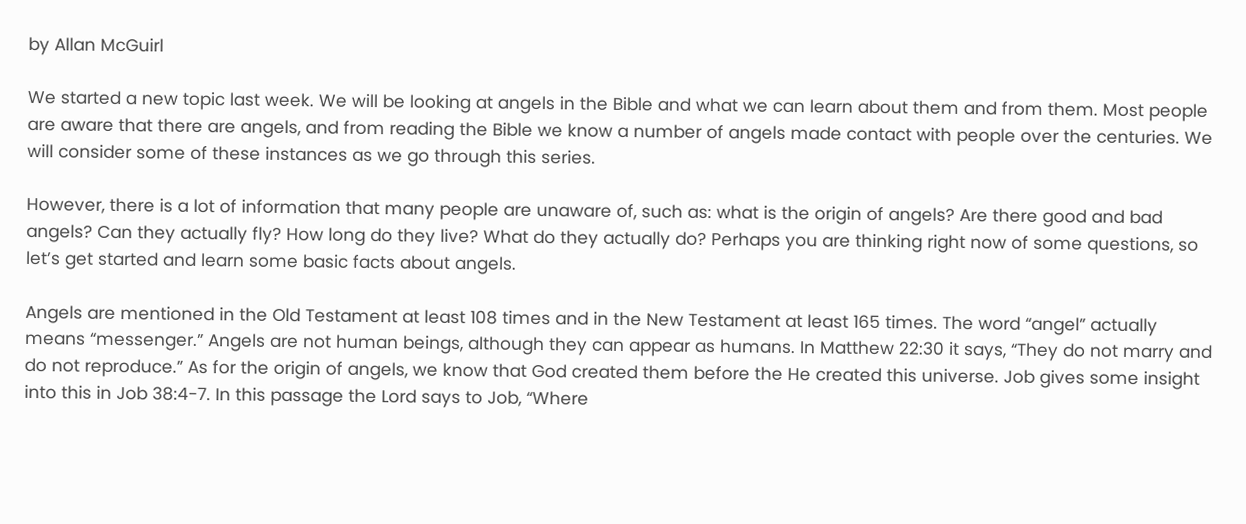by Allan McGuirl

We started a new topic last week. We will be looking at angels in the Bible and what we can learn about them and from them. Most people are aware that there are angels, and from reading the Bible we know a number of angels made contact with people over the centuries. We will consider some of these instances as we go through this series.

However, there is a lot of information that many people are unaware of, such as: what is the origin of angels? Are there good and bad angels? Can they actually fly? How long do they live? What do they actually do? Perhaps you are thinking right now of some questions, so let’s get started and learn some basic facts about angels.

Angels are mentioned in the Old Testament at least 108 times and in the New Testament at least 165 times. The word “angel” actually means “messenger.” Angels are not human beings, although they can appear as humans. In Matthew 22:30 it says, “They do not marry and do not reproduce.” As for the origin of angels, we know that God created them before the He created this universe. Job gives some insight into this in Job 38:4-7. In this passage the Lord says to Job, “Where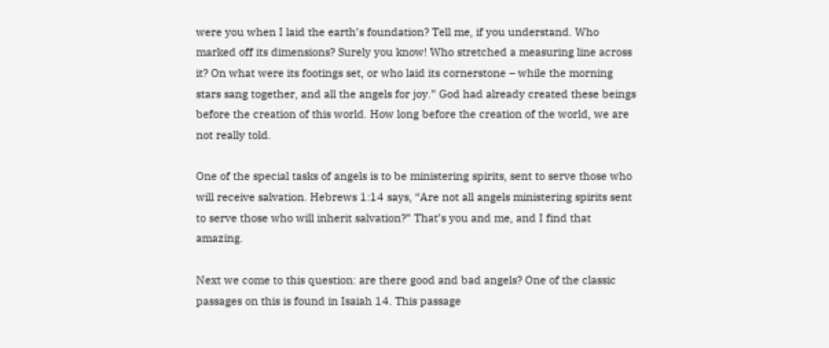were you when I laid the earth’s foundation? Tell me, if you understand. Who marked off its dimensions? Surely you know! Who stretched a measuring line across it? On what were its footings set, or who laid its cornerstone – while the morning stars sang together, and all the angels for joy.” God had already created these beings before the creation of this world. How long before the creation of the world, we are not really told.

One of the special tasks of angels is to be ministering spirits, sent to serve those who will receive salvation. Hebrews 1:14 says, “Are not all angels ministering spirits sent to serve those who will inherit salvation?” That’s you and me, and I find that amazing.

Next we come to this question: are there good and bad angels? One of the classic passages on this is found in Isaiah 14. This passage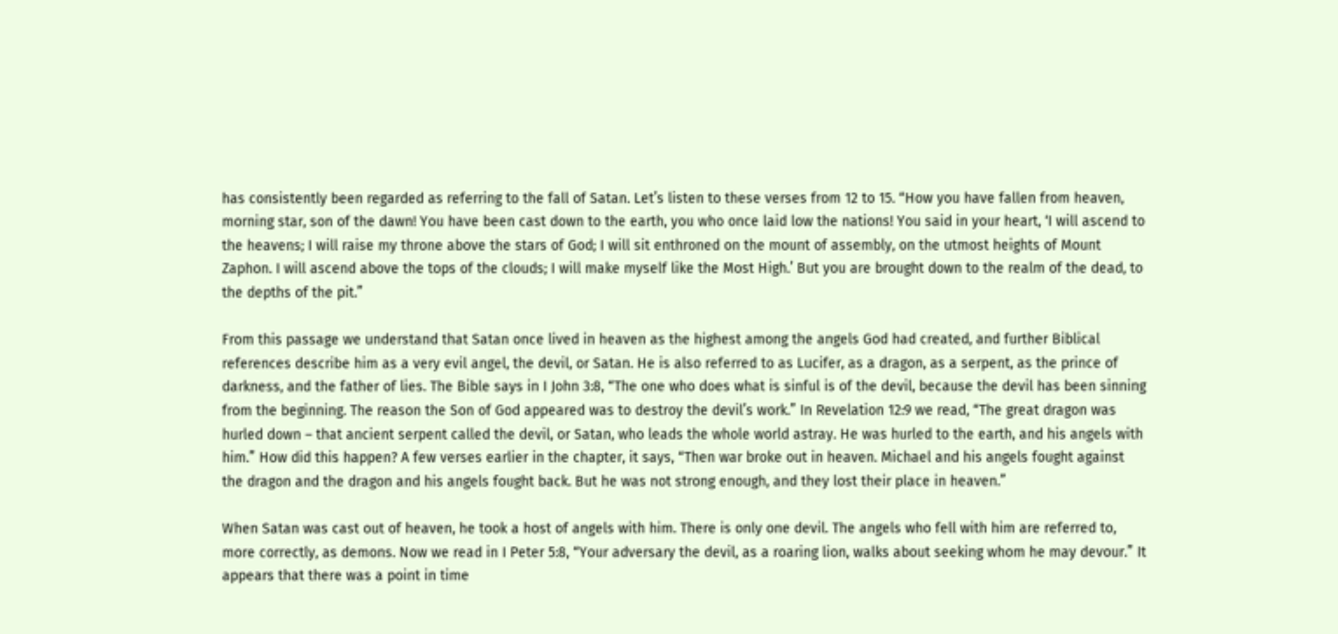has consistently been regarded as referring to the fall of Satan. Let’s listen to these verses from 12 to 15. “How you have fallen from heaven, morning star, son of the dawn! You have been cast down to the earth, you who once laid low the nations! You said in your heart, ‘I will ascend to the heavens; I will raise my throne above the stars of God; I will sit enthroned on the mount of assembly, on the utmost heights of Mount Zaphon. I will ascend above the tops of the clouds; I will make myself like the Most High.’ But you are brought down to the realm of the dead, to the depths of the pit.”

From this passage we understand that Satan once lived in heaven as the highest among the angels God had created, and further Biblical references describe him as a very evil angel, the devil, or Satan. He is also referred to as Lucifer, as a dragon, as a serpent, as the prince of darkness, and the father of lies. The Bible says in I John 3:8, “The one who does what is sinful is of the devil, because the devil has been sinning from the beginning. The reason the Son of God appeared was to destroy the devil’s work.” In Revelation 12:9 we read, “The great dragon was hurled down – that ancient serpent called the devil, or Satan, who leads the whole world astray. He was hurled to the earth, and his angels with him.” How did this happen? A few verses earlier in the chapter, it says, “Then war broke out in heaven. Michael and his angels fought against the dragon and the dragon and his angels fought back. But he was not strong enough, and they lost their place in heaven.”

When Satan was cast out of heaven, he took a host of angels with him. There is only one devil. The angels who fell with him are referred to, more correctly, as demons. Now we read in I Peter 5:8, “Your adversary the devil, as a roaring lion, walks about seeking whom he may devour.” It appears that there was a point in time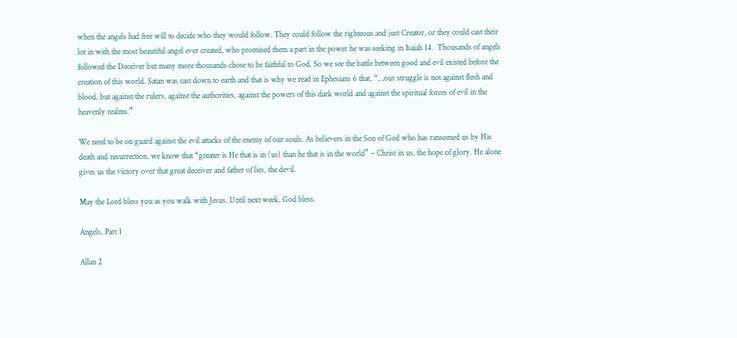when the angels had free will to decide who they would follow. They could follow the righteous and just Creator, or they could cast their lot in with the most beautiful angel ever created, who promised them a part in the power he was seeking in Isaiah 14.  Thousands of angels followed the Deceiver but many more thousands chose to be faithful to God. So we see the battle between good and evil existed before the creation of this world. Satan was cast down to earth and that is why we read in Ephesians 6 that, “…our struggle is not against flesh and blood, but against the rulers, against the authorities, against the powers of this dark world and against the spiritual forces of evil in the heavenly realms.”

We need to be on guard against the evil attacks of the enemy of our souls. As believers in the Son of God who has ransomed us by His death and resurrection, we know that “greater is He that is in (us) than he that is in the world” – Christ in us, the hope of glory. He alone gives us the victory over that great deceiver and father of lies, the devil.

May the Lord bless you as you walk with Jesus. Until next week, God bless.

Angels, Part 1

Allan 2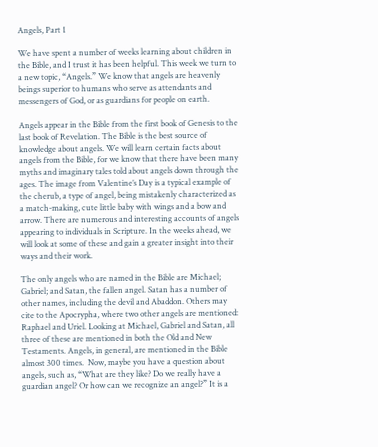Angels, Part 1

We have spent a number of weeks learning about children in the Bible, and I trust it has been helpful. This week we turn to a new topic, “Angels.” We know that angels are heavenly beings superior to humans who serve as attendants and messengers of God, or as guardians for people on earth.

Angels appear in the Bible from the first book of Genesis to the last book of Revelation. The Bible is the best source of knowledge about angels. We will learn certain facts about angels from the Bible, for we know that there have been many myths and imaginary tales told about angels down through the ages. The image from Valentine’s Day is a typical example of the cherub, a type of angel, being mistakenly characterized as a match-making, cute little baby with wings and a bow and arrow. There are numerous and interesting accounts of angels appearing to individuals in Scripture. In the weeks ahead, we will look at some of these and gain a greater insight into their ways and their work.

The only angels who are named in the Bible are Michael; Gabriel; and Satan, the fallen angel. Satan has a number of other names, including the devil and Abaddon. Others may cite to the Apocrypha, where two other angels are mentioned: Raphael and Uriel. Looking at Michael, Gabriel and Satan, all three of these are mentioned in both the Old and New Testaments. Angels, in general, are mentioned in the Bible almost 300 times.  Now, maybe you have a question about angels, such as, “What are they like? Do we really have a guardian angel? Or how can we recognize an angel?” It is a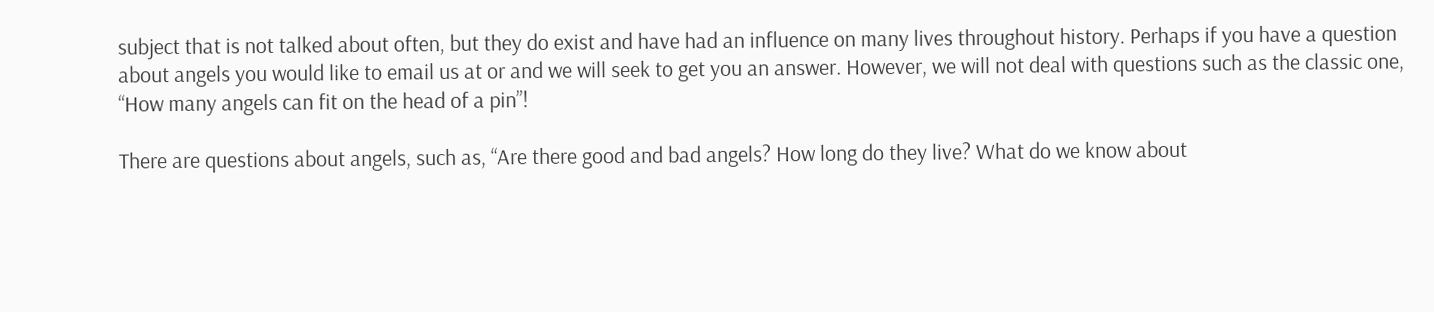subject that is not talked about often, but they do exist and have had an influence on many lives throughout history. Perhaps if you have a question about angels you would like to email us at or and we will seek to get you an answer. However, we will not deal with questions such as the classic one, “How many angels can fit on the head of a pin”!

There are questions about angels, such as, “Are there good and bad angels? How long do they live? What do we know about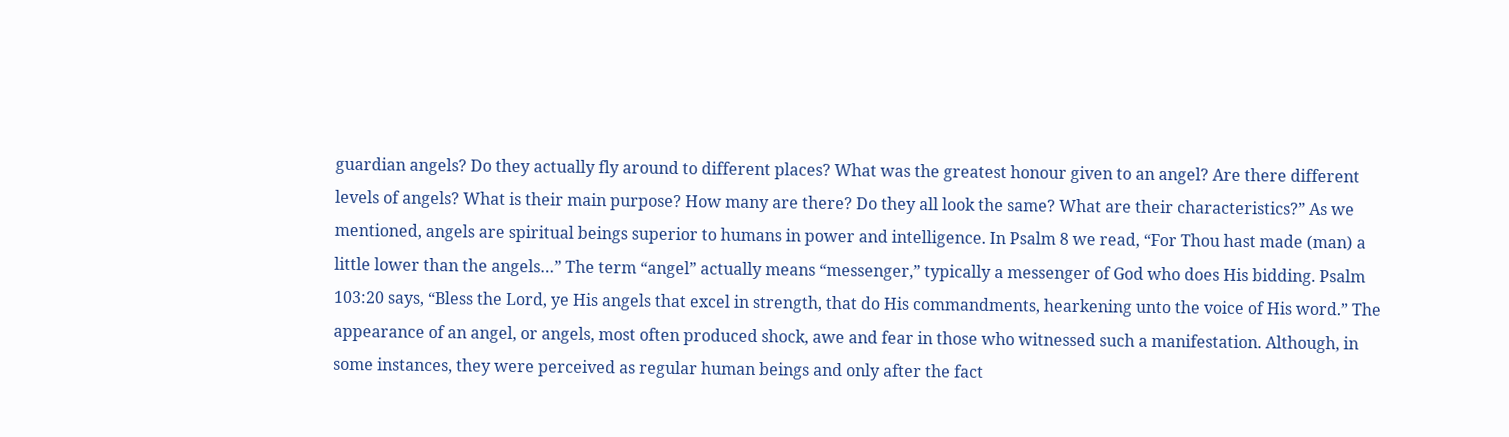guardian angels? Do they actually fly around to different places? What was the greatest honour given to an angel? Are there different levels of angels? What is their main purpose? How many are there? Do they all look the same? What are their characteristics?” As we mentioned, angels are spiritual beings superior to humans in power and intelligence. In Psalm 8 we read, “For Thou hast made (man) a little lower than the angels…” The term “angel” actually means “messenger,” typically a messenger of God who does His bidding. Psalm 103:20 says, “Bless the Lord, ye His angels that excel in strength, that do His commandments, hearkening unto the voice of His word.” The appearance of an angel, or angels, most often produced shock, awe and fear in those who witnessed such a manifestation. Although, in some instances, they were perceived as regular human beings and only after the fact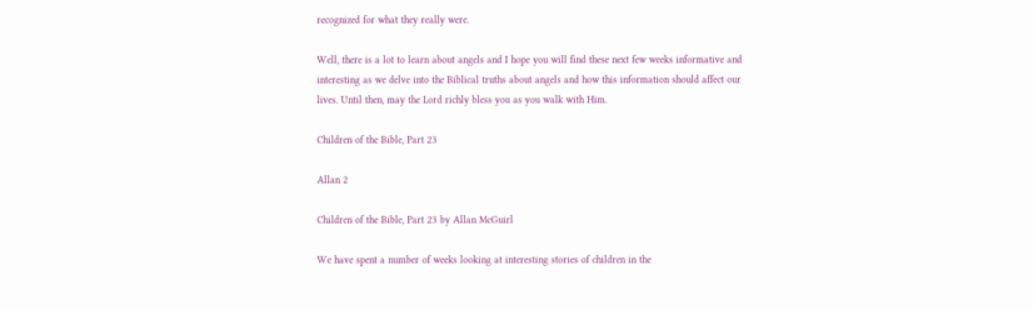recognized for what they really were.

Well, there is a lot to learn about angels and I hope you will find these next few weeks informative and interesting as we delve into the Biblical truths about angels and how this information should affect our lives. Until then, may the Lord richly bless you as you walk with Him.

Children of the Bible, Part 23

Allan 2

Children of the Bible, Part 23 by Allan McGuirl

We have spent a number of weeks looking at interesting stories of children in the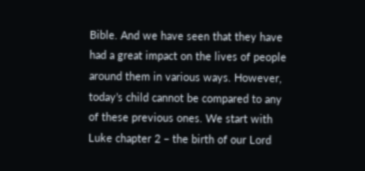Bible. And we have seen that they have had a great impact on the lives of people around them in various ways. However, today’s child cannot be compared to any of these previous ones. We start with Luke chapter 2 – the birth of our Lord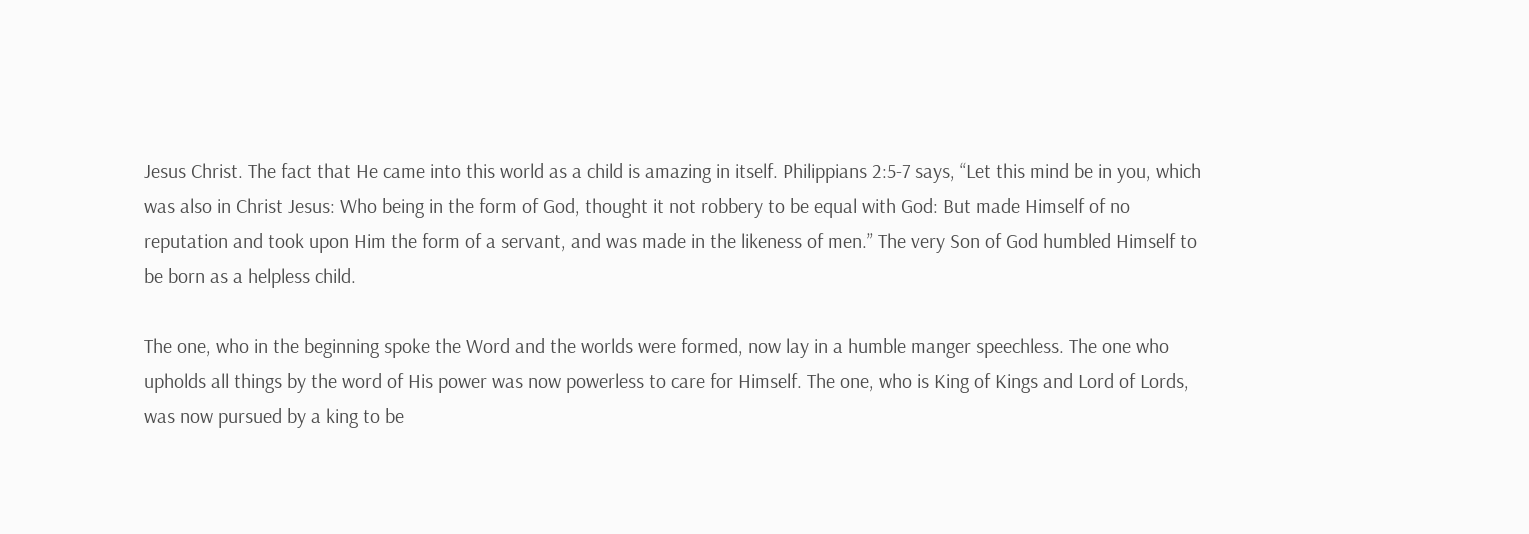Jesus Christ. The fact that He came into this world as a child is amazing in itself. Philippians 2:5-7 says, “Let this mind be in you, which was also in Christ Jesus: Who being in the form of God, thought it not robbery to be equal with God: But made Himself of no reputation and took upon Him the form of a servant, and was made in the likeness of men.” The very Son of God humbled Himself to be born as a helpless child.

The one, who in the beginning spoke the Word and the worlds were formed, now lay in a humble manger speechless. The one who upholds all things by the word of His power was now powerless to care for Himself. The one, who is King of Kings and Lord of Lords, was now pursued by a king to be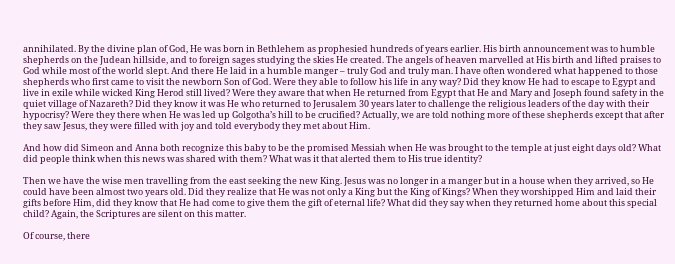annihilated. By the divine plan of God, He was born in Bethlehem as prophesied hundreds of years earlier. His birth announcement was to humble shepherds on the Judean hillside, and to foreign sages studying the skies He created. The angels of heaven marvelled at His birth and lifted praises to God while most of the world slept. And there He laid in a humble manger – truly God and truly man. I have often wondered what happened to those shepherds who first came to visit the newborn Son of God. Were they able to follow his life in any way? Did they know He had to escape to Egypt and live in exile while wicked King Herod still lived? Were they aware that when He returned from Egypt that He and Mary and Joseph found safety in the quiet village of Nazareth? Did they know it was He who returned to Jerusalem 30 years later to challenge the religious leaders of the day with their hypocrisy? Were they there when He was led up Golgotha’s hill to be crucified? Actually, we are told nothing more of these shepherds except that after they saw Jesus, they were filled with joy and told everybody they met about Him.

And how did Simeon and Anna both recognize this baby to be the promised Messiah when He was brought to the temple at just eight days old? What did people think when this news was shared with them? What was it that alerted them to His true identity?

Then we have the wise men travelling from the east seeking the new King. Jesus was no longer in a manger but in a house when they arrived, so He could have been almost two years old. Did they realize that He was not only a King but the King of Kings? When they worshipped Him and laid their gifts before Him, did they know that He had come to give them the gift of eternal life? What did they say when they returned home about this special child? Again, the Scriptures are silent on this matter.

Of course, there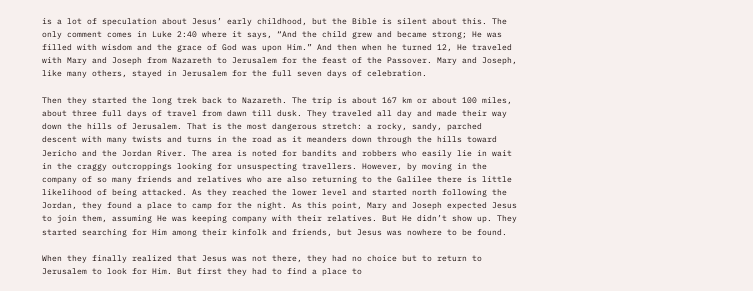is a lot of speculation about Jesus’ early childhood, but the Bible is silent about this. The only comment comes in Luke 2:40 where it says, “And the child grew and became strong; He was filled with wisdom and the grace of God was upon Him.” And then when he turned 12, He traveled with Mary and Joseph from Nazareth to Jerusalem for the feast of the Passover. Mary and Joseph, like many others, stayed in Jerusalem for the full seven days of celebration.

Then they started the long trek back to Nazareth. The trip is about 167 km or about 100 miles, about three full days of travel from dawn till dusk. They traveled all day and made their way down the hills of Jerusalem. That is the most dangerous stretch: a rocky, sandy, parched descent with many twists and turns in the road as it meanders down through the hills toward Jericho and the Jordan River. The area is noted for bandits and robbers who easily lie in wait in the craggy outcroppings looking for unsuspecting travellers. However, by moving in the company of so many friends and relatives who are also returning to the Galilee there is little likelihood of being attacked. As they reached the lower level and started north following the Jordan, they found a place to camp for the night. As this point, Mary and Joseph expected Jesus to join them, assuming He was keeping company with their relatives. But He didn’t show up. They started searching for Him among their kinfolk and friends, but Jesus was nowhere to be found.

When they finally realized that Jesus was not there, they had no choice but to return to Jerusalem to look for Him. But first they had to find a place to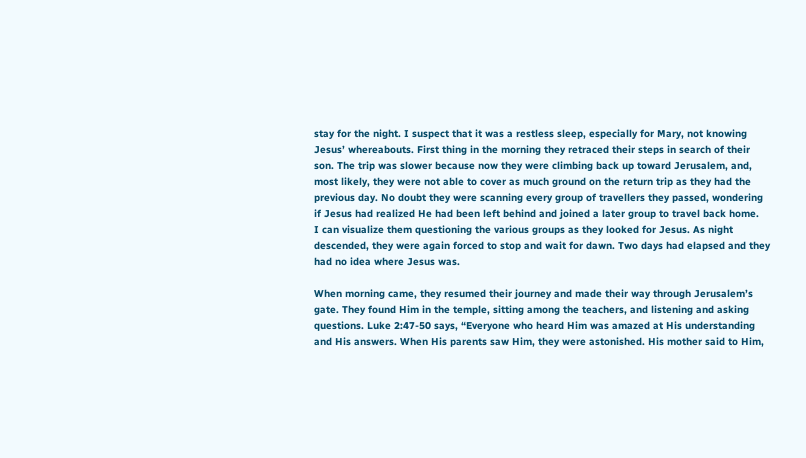stay for the night. I suspect that it was a restless sleep, especially for Mary, not knowing Jesus’ whereabouts. First thing in the morning they retraced their steps in search of their son. The trip was slower because now they were climbing back up toward Jerusalem, and, most likely, they were not able to cover as much ground on the return trip as they had the previous day. No doubt they were scanning every group of travellers they passed, wondering if Jesus had realized He had been left behind and joined a later group to travel back home.   I can visualize them questioning the various groups as they looked for Jesus. As night descended, they were again forced to stop and wait for dawn. Two days had elapsed and they had no idea where Jesus was.

When morning came, they resumed their journey and made their way through Jerusalem’s gate. They found Him in the temple, sitting among the teachers, and listening and asking questions. Luke 2:47-50 says, “Everyone who heard Him was amazed at His understanding and His answers. When His parents saw Him, they were astonished. His mother said to Him,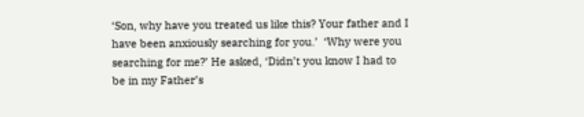‘Son, why have you treated us like this? Your father and I have been anxiously searching for you.’  ‘Why were you searching for me?’ He asked, ‘Didn’t you know I had to be in my Father’s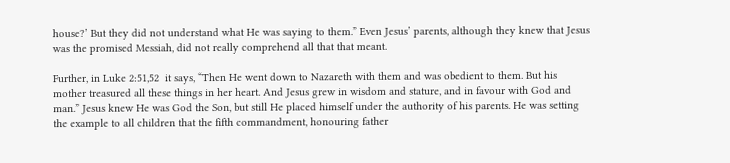house?’ But they did not understand what He was saying to them.” Even Jesus’ parents, although they knew that Jesus was the promised Messiah, did not really comprehend all that that meant.

Further, in Luke 2:51,52  it says, “Then He went down to Nazareth with them and was obedient to them. But his mother treasured all these things in her heart. And Jesus grew in wisdom and stature, and in favour with God and man.” Jesus knew He was God the Son, but still He placed himself under the authority of his parents. He was setting the example to all children that the fifth commandment, honouring father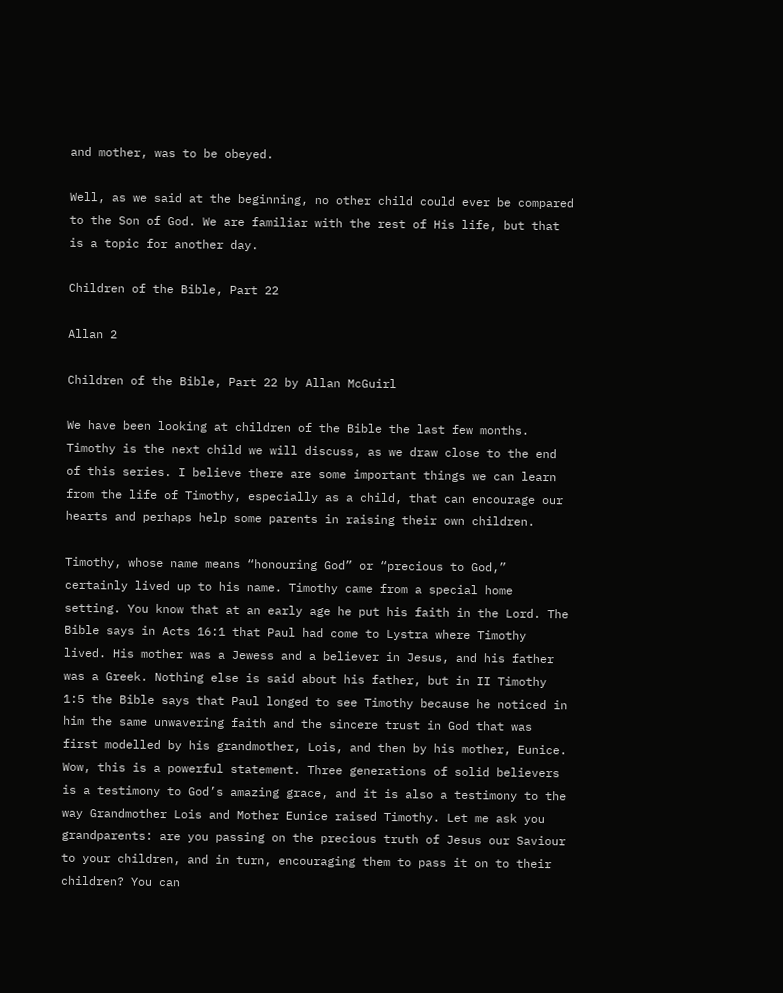and mother, was to be obeyed.

Well, as we said at the beginning, no other child could ever be compared to the Son of God. We are familiar with the rest of His life, but that is a topic for another day.

Children of the Bible, Part 22

Allan 2

Children of the Bible, Part 22 by Allan McGuirl

We have been looking at children of the Bible the last few months. Timothy is the next child we will discuss, as we draw close to the end of this series. I believe there are some important things we can learn from the life of Timothy, especially as a child, that can encourage our hearts and perhaps help some parents in raising their own children.

Timothy, whose name means “honouring God” or “precious to God,” certainly lived up to his name. Timothy came from a special home setting. You know that at an early age he put his faith in the Lord. The Bible says in Acts 16:1 that Paul had come to Lystra where Timothy lived. His mother was a Jewess and a believer in Jesus, and his father was a Greek. Nothing else is said about his father, but in II Timothy 1:5 the Bible says that Paul longed to see Timothy because he noticed in him the same unwavering faith and the sincere trust in God that was first modelled by his grandmother, Lois, and then by his mother, Eunice. Wow, this is a powerful statement. Three generations of solid believers is a testimony to God’s amazing grace, and it is also a testimony to the way Grandmother Lois and Mother Eunice raised Timothy. Let me ask you grandparents: are you passing on the precious truth of Jesus our Saviour to your children, and in turn, encouraging them to pass it on to their children? You can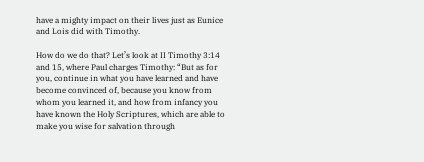have a mighty impact on their lives just as Eunice and Lois did with Timothy.

How do we do that? Let’s look at II Timothy 3:14 and 15, where Paul charges Timothy: “But as for you, continue in what you have learned and have become convinced of, because you know from whom you learned it, and how from infancy you have known the Holy Scriptures, which are able to make you wise for salvation through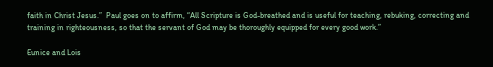faith in Christ Jesus.”  Paul goes on to affirm, “All Scripture is God-breathed and is useful for teaching, rebuking, correcting and training in righteousness, so that the servant of God may be thoroughly equipped for every good work.”

Eunice and Lois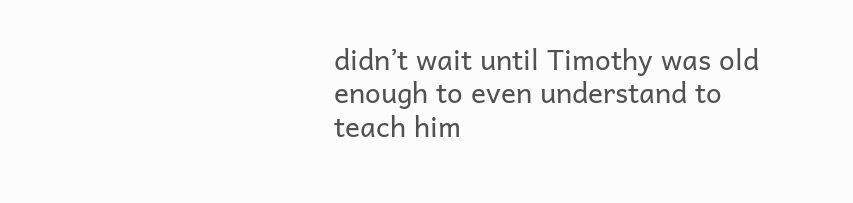didn’t wait until Timothy was old enough to even understand to teach him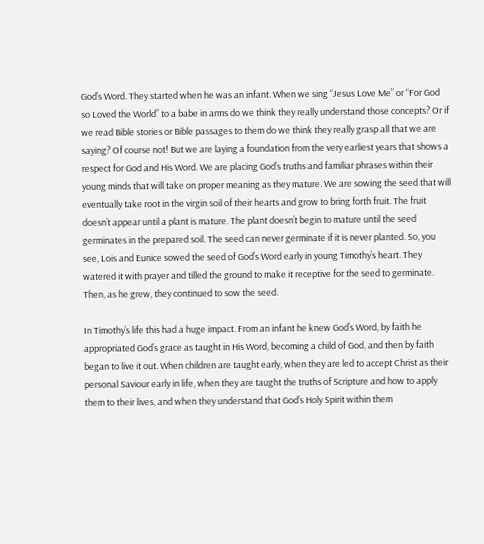God’s Word. They started when he was an infant. When we sing “Jesus Love Me” or “For God so Loved the World” to a babe in arms do we think they really understand those concepts? Or if we read Bible stories or Bible passages to them do we think they really grasp all that we are saying? Of course not! But we are laying a foundation from the very earliest years that shows a respect for God and His Word. We are placing God’s truths and familiar phrases within their young minds that will take on proper meaning as they mature. We are sowing the seed that will eventually take root in the virgin soil of their hearts and grow to bring forth fruit. The fruit doesn’t appear until a plant is mature. The plant doesn’t begin to mature until the seed germinates in the prepared soil. The seed can never germinate if it is never planted. So, you see, Lois and Eunice sowed the seed of God’s Word early in young Timothy’s heart. They watered it with prayer and tilled the ground to make it receptive for the seed to germinate. Then, as he grew, they continued to sow the seed.

In Timothy’s life this had a huge impact. From an infant he knew God’s Word, by faith he appropriated God’s grace as taught in His Word, becoming a child of God, and then by faith began to live it out. When children are taught early, when they are led to accept Christ as their personal Saviour early in life, when they are taught the truths of Scripture and how to apply them to their lives, and when they understand that God’s Holy Spirit within them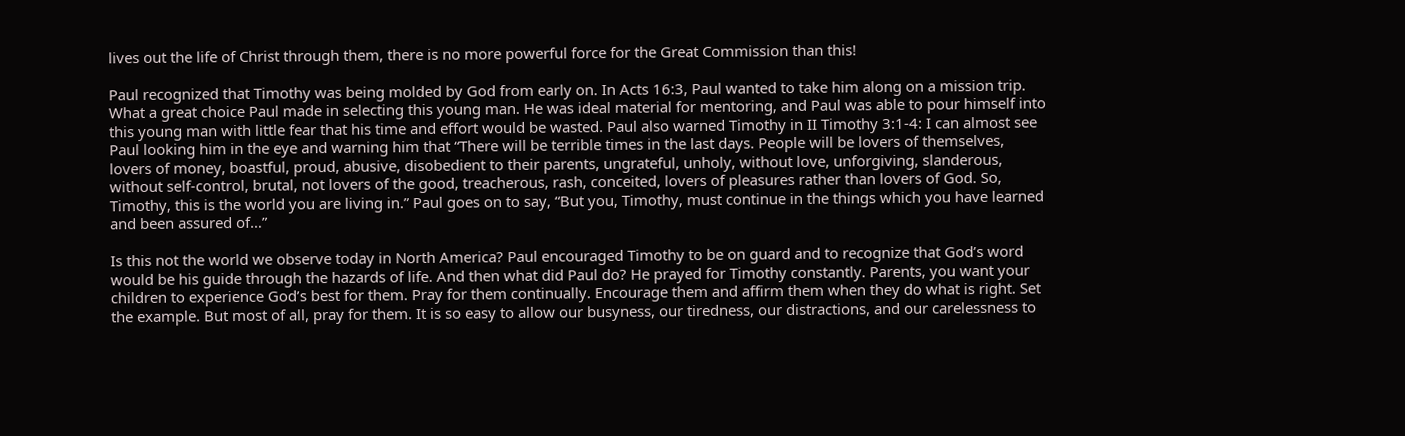lives out the life of Christ through them, there is no more powerful force for the Great Commission than this!

Paul recognized that Timothy was being molded by God from early on. In Acts 16:3, Paul wanted to take him along on a mission trip. What a great choice Paul made in selecting this young man. He was ideal material for mentoring, and Paul was able to pour himself into this young man with little fear that his time and effort would be wasted. Paul also warned Timothy in II Timothy 3:1-4: I can almost see Paul looking him in the eye and warning him that “There will be terrible times in the last days. People will be lovers of themselves, lovers of money, boastful, proud, abusive, disobedient to their parents, ungrateful, unholy, without love, unforgiving, slanderous, without self-control, brutal, not lovers of the good, treacherous, rash, conceited, lovers of pleasures rather than lovers of God. So, Timothy, this is the world you are living in.” Paul goes on to say, “But you, Timothy, must continue in the things which you have learned and been assured of…”

Is this not the world we observe today in North America? Paul encouraged Timothy to be on guard and to recognize that God’s word would be his guide through the hazards of life. And then what did Paul do? He prayed for Timothy constantly. Parents, you want your children to experience God’s best for them. Pray for them continually. Encourage them and affirm them when they do what is right. Set the example. But most of all, pray for them. It is so easy to allow our busyness, our tiredness, our distractions, and our carelessness to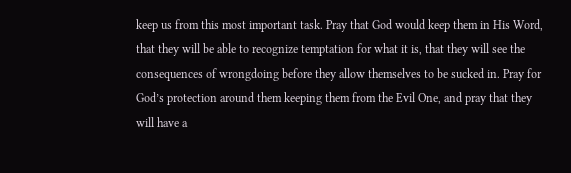keep us from this most important task. Pray that God would keep them in His Word, that they will be able to recognize temptation for what it is, that they will see the consequences of wrongdoing before they allow themselves to be sucked in. Pray for God’s protection around them keeping them from the Evil One, and pray that they will have a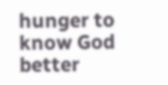hunger to know God better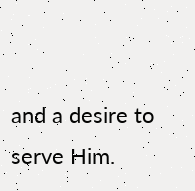and a desire to serve Him.